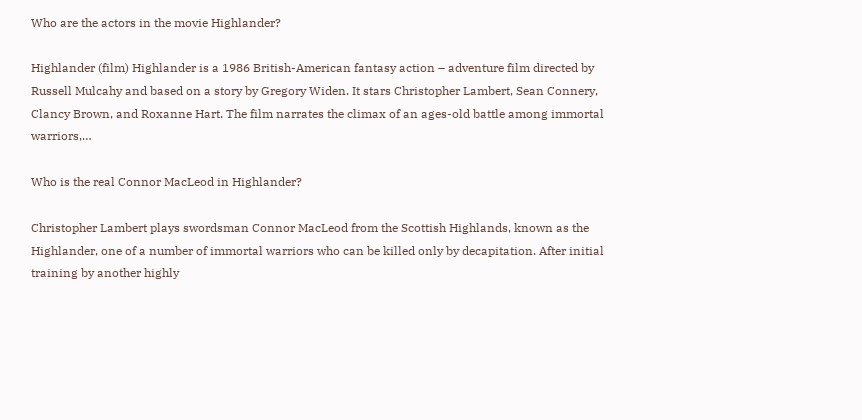Who are the actors in the movie Highlander?

Highlander (film) Highlander is a 1986 British-American fantasy action – adventure film directed by Russell Mulcahy and based on a story by Gregory Widen. It stars Christopher Lambert, Sean Connery, Clancy Brown, and Roxanne Hart. The film narrates the climax of an ages-old battle among immortal warriors,…

Who is the real Connor MacLeod in Highlander?

Christopher Lambert plays swordsman Connor MacLeod from the Scottish Highlands, known as the Highlander, one of a number of immortal warriors who can be killed only by decapitation. After initial training by another highly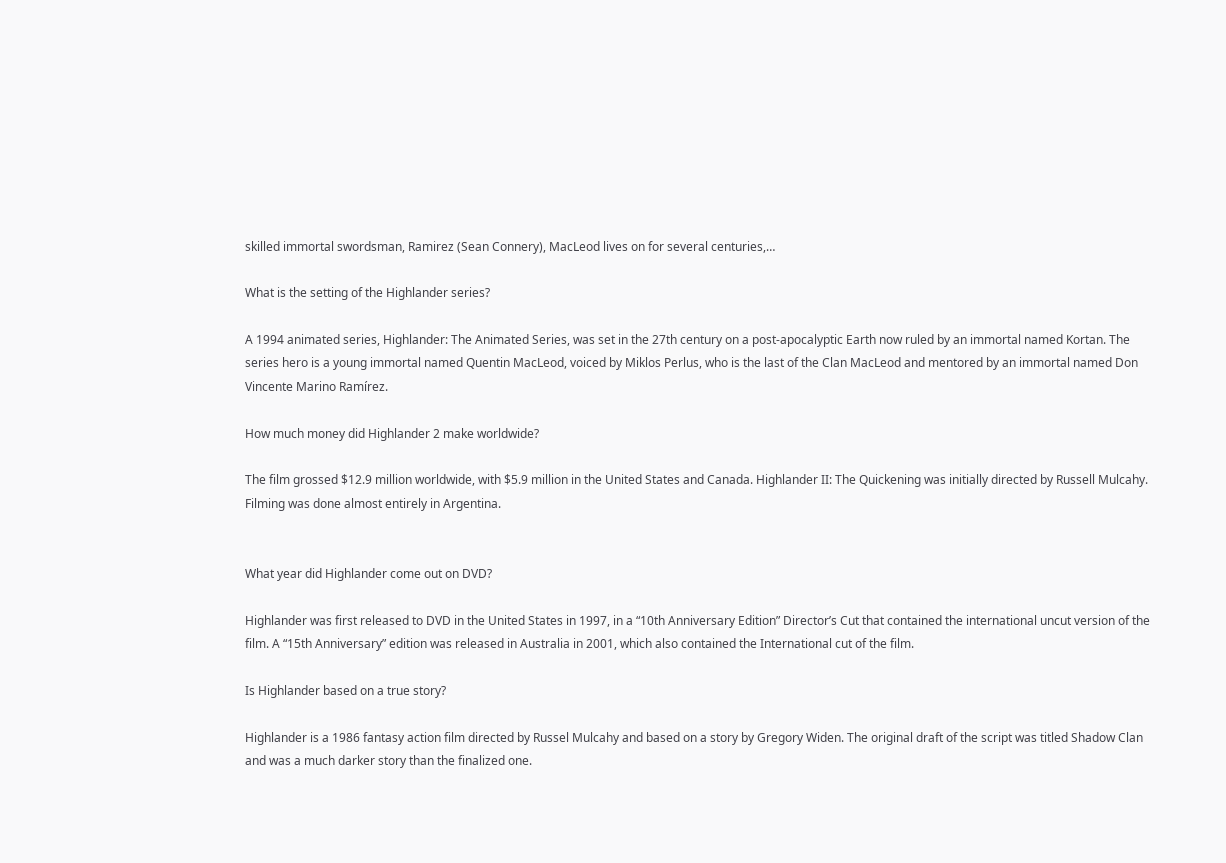skilled immortal swordsman, Ramirez (Sean Connery), MacLeod lives on for several centuries,…

What is the setting of the Highlander series?

A 1994 animated series, Highlander: The Animated Series, was set in the 27th century on a post-apocalyptic Earth now ruled by an immortal named Kortan. The series hero is a young immortal named Quentin MacLeod, voiced by Miklos Perlus, who is the last of the Clan MacLeod and mentored by an immortal named Don Vincente Marino Ramírez.

How much money did Highlander 2 make worldwide?

The film grossed $12.9 million worldwide, with $5.9 million in the United States and Canada. Highlander II: The Quickening was initially directed by Russell Mulcahy. Filming was done almost entirely in Argentina.


What year did Highlander come out on DVD?

Highlander was first released to DVD in the United States in 1997, in a “10th Anniversary Edition” Director’s Cut that contained the international uncut version of the film. A “15th Anniversary” edition was released in Australia in 2001, which also contained the International cut of the film.

Is Highlander based on a true story?

Highlander is a 1986 fantasy action film directed by Russel Mulcahy and based on a story by Gregory Widen. The original draft of the script was titled Shadow Clan and was a much darker story than the finalized one.